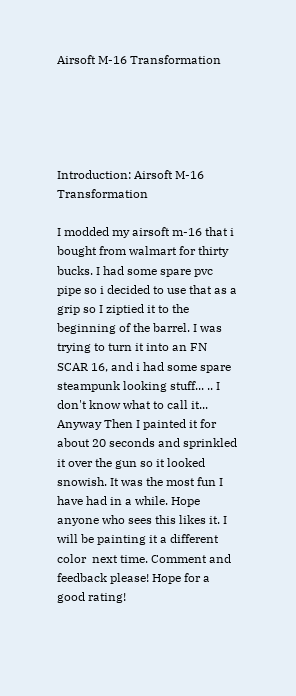Airsoft M-16 Transformation





Introduction: Airsoft M-16 Transformation

I modded my airsoft m-16 that i bought from walmart for thirty bucks. I had some spare pvc pipe so i decided to use that as a grip so I ziptied it to the beginning of the barrel. I was trying to turn it into an FN SCAR 16, and i had some spare steampunk looking stuff... .. I don't know what to call it... Anyway Then I painted it for about 20 seconds and sprinkled it over the gun so it looked snowish. It was the most fun I have had in a while. Hope anyone who sees this likes it. I will be painting it a different color  next time. Comment and feedback please! Hope for a good rating!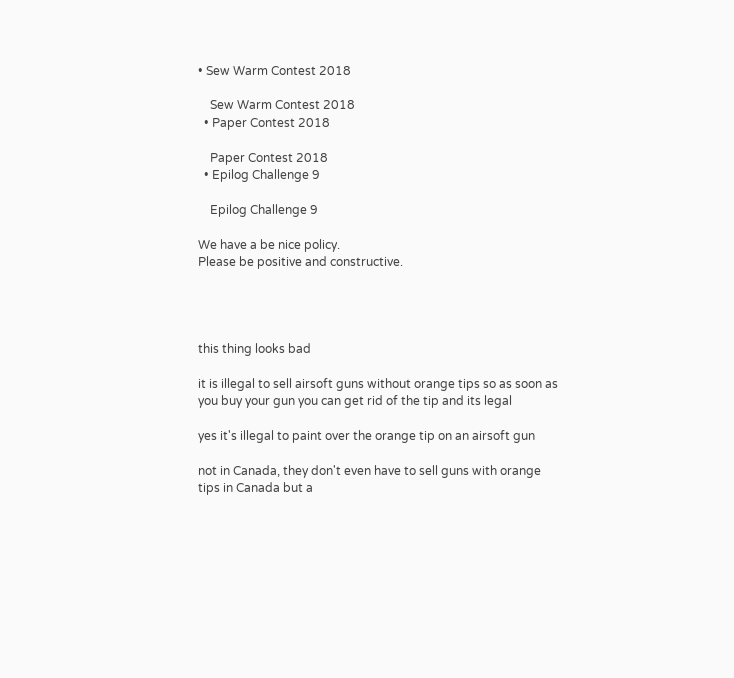• Sew Warm Contest 2018

    Sew Warm Contest 2018
  • Paper Contest 2018

    Paper Contest 2018
  • Epilog Challenge 9

    Epilog Challenge 9

We have a be nice policy.
Please be positive and constructive.




this thing looks bad

it is illegal to sell airsoft guns without orange tips so as soon as you buy your gun you can get rid of the tip and its legal

yes it's illegal to paint over the orange tip on an airsoft gun

not in Canada, they don't even have to sell guns with orange tips in Canada but a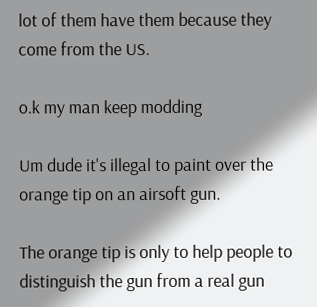lot of them have them because they come from the US.

o.k my man keep modding

Um dude it's illegal to paint over the orange tip on an airsoft gun.

The orange tip is only to help people to distinguish the gun from a real gun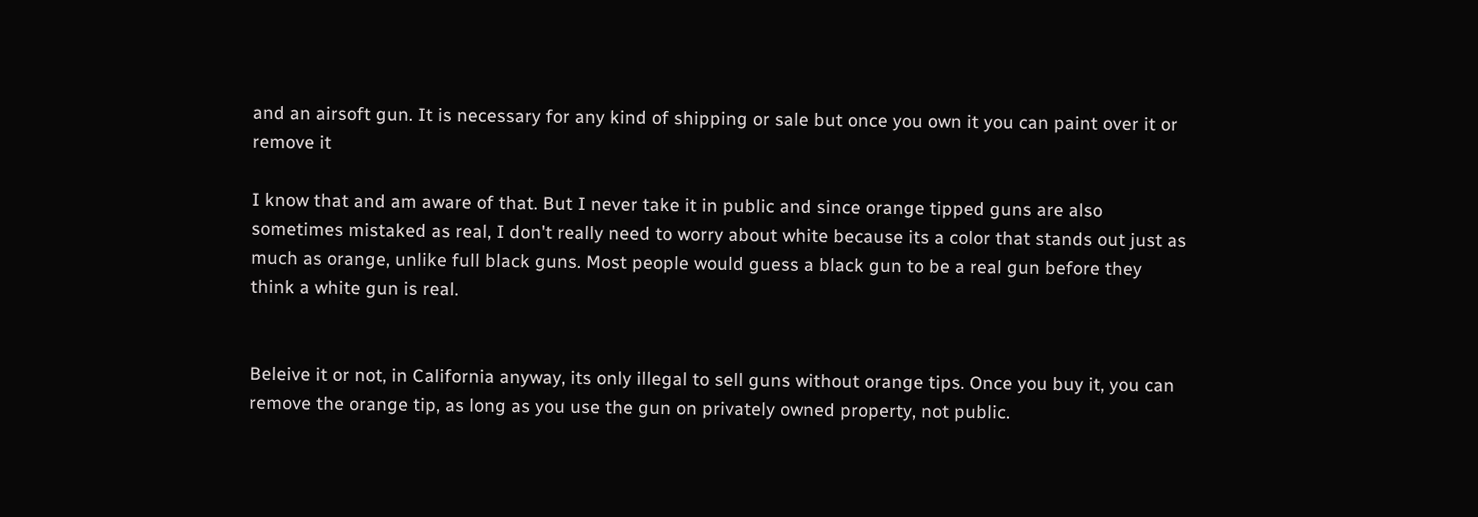and an airsoft gun. It is necessary for any kind of shipping or sale but once you own it you can paint over it or remove it

I know that and am aware of that. But I never take it in public and since orange tipped guns are also sometimes mistaked as real, I don't really need to worry about white because its a color that stands out just as much as orange, unlike full black guns. Most people would guess a black gun to be a real gun before they think a white gun is real.


Beleive it or not, in California anyway, its only illegal to sell guns without orange tips. Once you buy it, you can remove the orange tip, as long as you use the gun on privately owned property, not public.